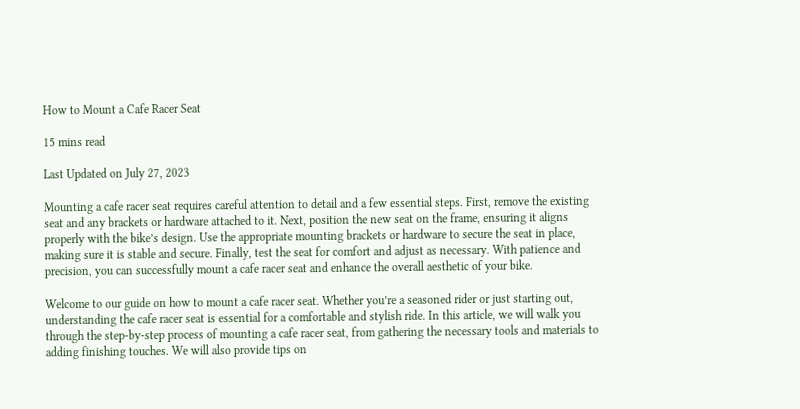How to Mount a Cafe Racer Seat

15 mins read

Last Updated on July 27, 2023

Mounting a cafe racer seat requires careful attention to detail and a few essential steps. First, remove the existing seat and any brackets or hardware attached to it. Next, position the new seat on the frame, ensuring it aligns properly with the bike’s design. Use the appropriate mounting brackets or hardware to secure the seat in place, making sure it is stable and secure. Finally, test the seat for comfort and adjust as necessary. With patience and precision, you can successfully mount a cafe racer seat and enhance the overall aesthetic of your bike.

Welcome to our guide on how to mount a cafe racer seat. Whether you’re a seasoned rider or just starting out, understanding the cafe racer seat is essential for a comfortable and stylish ride. In this article, we will walk you through the step-by-step process of mounting a cafe racer seat, from gathering the necessary tools and materials to adding finishing touches. We will also provide tips on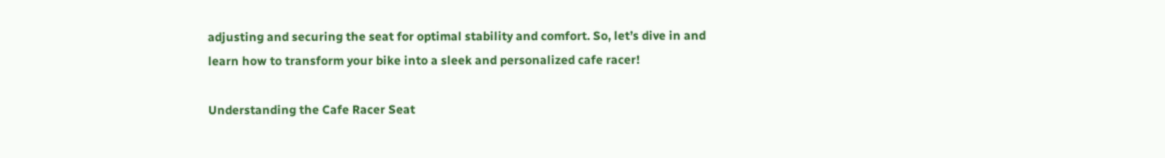adjusting and securing the seat for optimal stability and comfort. So, let’s dive in and learn how to transform your bike into a sleek and personalized cafe racer!

Understanding the Cafe Racer Seat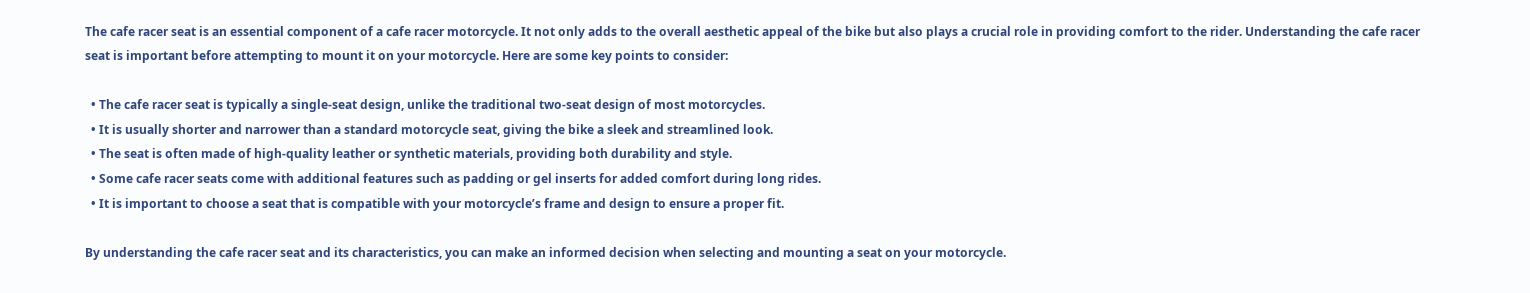The cafe racer seat is an essential component of a cafe racer motorcycle. It not only adds to the overall aesthetic appeal of the bike but also plays a crucial role in providing comfort to the rider. Understanding the cafe racer seat is important before attempting to mount it on your motorcycle. Here are some key points to consider:

  • The cafe racer seat is typically a single-seat design, unlike the traditional two-seat design of most motorcycles.
  • It is usually shorter and narrower than a standard motorcycle seat, giving the bike a sleek and streamlined look.
  • The seat is often made of high-quality leather or synthetic materials, providing both durability and style.
  • Some cafe racer seats come with additional features such as padding or gel inserts for added comfort during long rides.
  • It is important to choose a seat that is compatible with your motorcycle’s frame and design to ensure a proper fit.

By understanding the cafe racer seat and its characteristics, you can make an informed decision when selecting and mounting a seat on your motorcycle.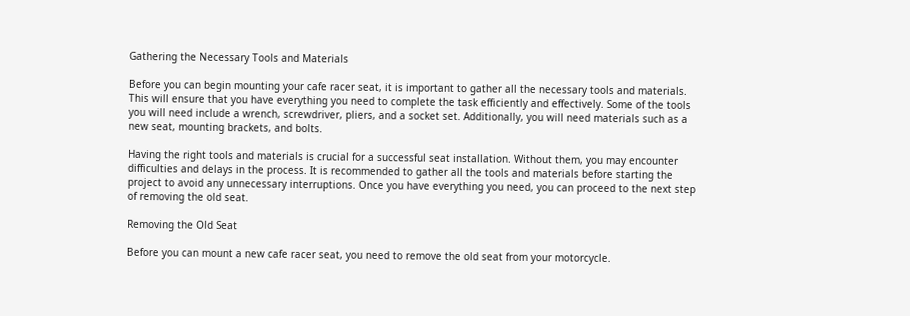Gathering the Necessary Tools and Materials

Before you can begin mounting your cafe racer seat, it is important to gather all the necessary tools and materials. This will ensure that you have everything you need to complete the task efficiently and effectively. Some of the tools you will need include a wrench, screwdriver, pliers, and a socket set. Additionally, you will need materials such as a new seat, mounting brackets, and bolts.

Having the right tools and materials is crucial for a successful seat installation. Without them, you may encounter difficulties and delays in the process. It is recommended to gather all the tools and materials before starting the project to avoid any unnecessary interruptions. Once you have everything you need, you can proceed to the next step of removing the old seat.

Removing the Old Seat

Before you can mount a new cafe racer seat, you need to remove the old seat from your motorcycle.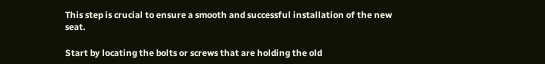This step is crucial to ensure a smooth and successful installation of the new seat.

Start by locating the bolts or screws that are holding the old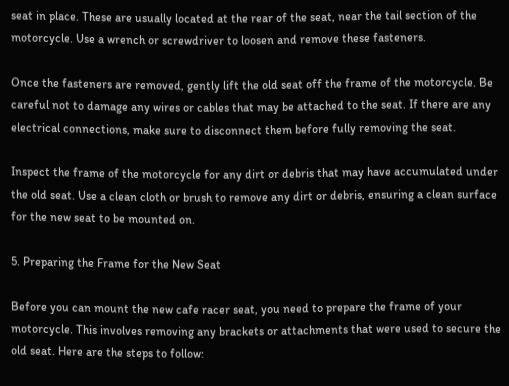seat in place. These are usually located at the rear of the seat, near the tail section of the motorcycle. Use a wrench or screwdriver to loosen and remove these fasteners.

Once the fasteners are removed, gently lift the old seat off the frame of the motorcycle. Be careful not to damage any wires or cables that may be attached to the seat. If there are any electrical connections, make sure to disconnect them before fully removing the seat.

Inspect the frame of the motorcycle for any dirt or debris that may have accumulated under the old seat. Use a clean cloth or brush to remove any dirt or debris, ensuring a clean surface for the new seat to be mounted on.

5. Preparing the Frame for the New Seat

Before you can mount the new cafe racer seat, you need to prepare the frame of your motorcycle. This involves removing any brackets or attachments that were used to secure the old seat. Here are the steps to follow: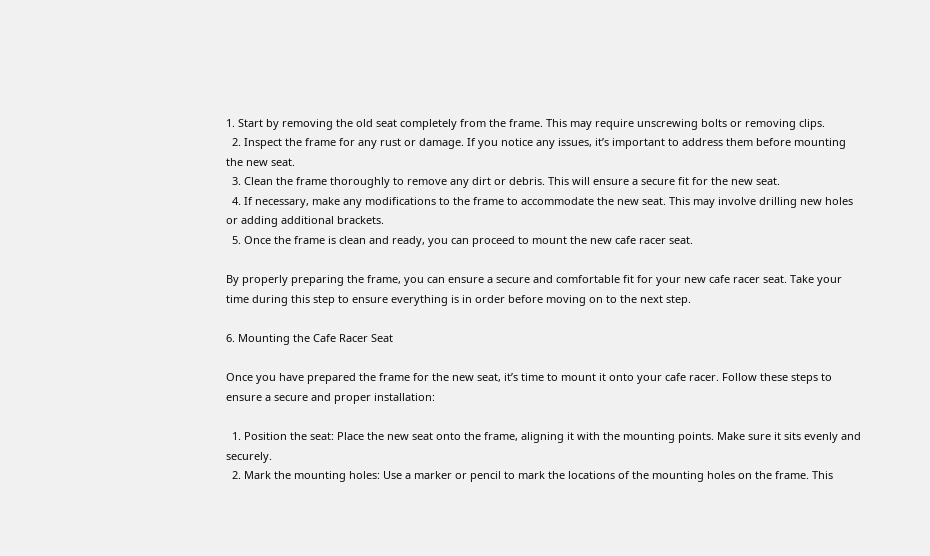1. Start by removing the old seat completely from the frame. This may require unscrewing bolts or removing clips.
  2. Inspect the frame for any rust or damage. If you notice any issues, it’s important to address them before mounting the new seat.
  3. Clean the frame thoroughly to remove any dirt or debris. This will ensure a secure fit for the new seat.
  4. If necessary, make any modifications to the frame to accommodate the new seat. This may involve drilling new holes or adding additional brackets.
  5. Once the frame is clean and ready, you can proceed to mount the new cafe racer seat.

By properly preparing the frame, you can ensure a secure and comfortable fit for your new cafe racer seat. Take your time during this step to ensure everything is in order before moving on to the next step.

6. Mounting the Cafe Racer Seat

Once you have prepared the frame for the new seat, it’s time to mount it onto your cafe racer. Follow these steps to ensure a secure and proper installation:

  1. Position the seat: Place the new seat onto the frame, aligning it with the mounting points. Make sure it sits evenly and securely.
  2. Mark the mounting holes: Use a marker or pencil to mark the locations of the mounting holes on the frame. This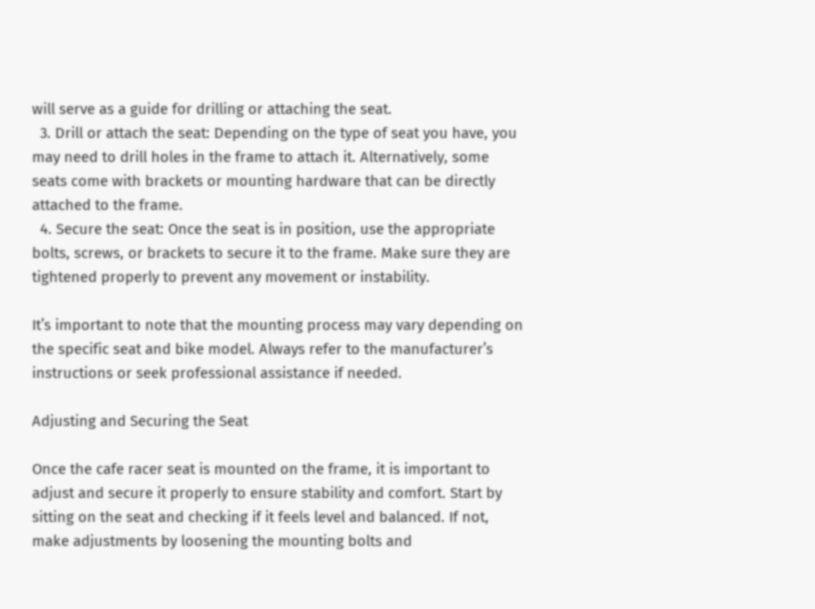will serve as a guide for drilling or attaching the seat.
  3. Drill or attach the seat: Depending on the type of seat you have, you may need to drill holes in the frame to attach it. Alternatively, some seats come with brackets or mounting hardware that can be directly attached to the frame.
  4. Secure the seat: Once the seat is in position, use the appropriate bolts, screws, or brackets to secure it to the frame. Make sure they are tightened properly to prevent any movement or instability.

It’s important to note that the mounting process may vary depending on the specific seat and bike model. Always refer to the manufacturer’s instructions or seek professional assistance if needed.

Adjusting and Securing the Seat

Once the cafe racer seat is mounted on the frame, it is important to adjust and secure it properly to ensure stability and comfort. Start by sitting on the seat and checking if it feels level and balanced. If not, make adjustments by loosening the mounting bolts and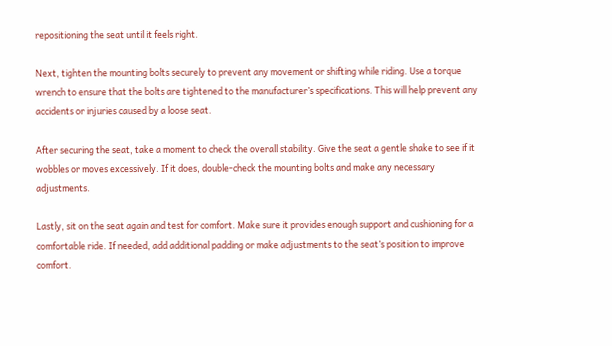repositioning the seat until it feels right.

Next, tighten the mounting bolts securely to prevent any movement or shifting while riding. Use a torque wrench to ensure that the bolts are tightened to the manufacturer’s specifications. This will help prevent any accidents or injuries caused by a loose seat.

After securing the seat, take a moment to check the overall stability. Give the seat a gentle shake to see if it wobbles or moves excessively. If it does, double-check the mounting bolts and make any necessary adjustments.

Lastly, sit on the seat again and test for comfort. Make sure it provides enough support and cushioning for a comfortable ride. If needed, add additional padding or make adjustments to the seat’s position to improve comfort.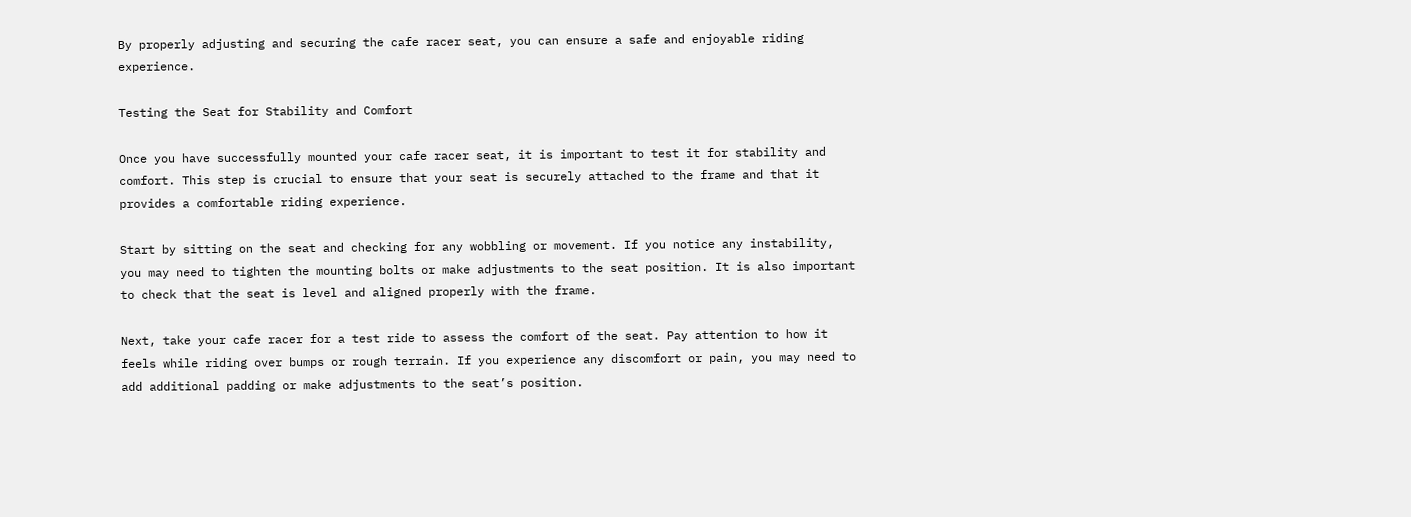By properly adjusting and securing the cafe racer seat, you can ensure a safe and enjoyable riding experience.

Testing the Seat for Stability and Comfort

Once you have successfully mounted your cafe racer seat, it is important to test it for stability and comfort. This step is crucial to ensure that your seat is securely attached to the frame and that it provides a comfortable riding experience.

Start by sitting on the seat and checking for any wobbling or movement. If you notice any instability, you may need to tighten the mounting bolts or make adjustments to the seat position. It is also important to check that the seat is level and aligned properly with the frame.

Next, take your cafe racer for a test ride to assess the comfort of the seat. Pay attention to how it feels while riding over bumps or rough terrain. If you experience any discomfort or pain, you may need to add additional padding or make adjustments to the seat’s position.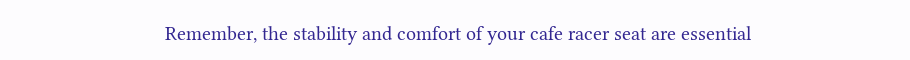Remember, the stability and comfort of your cafe racer seat are essential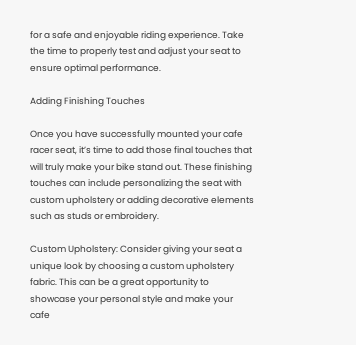for a safe and enjoyable riding experience. Take the time to properly test and adjust your seat to ensure optimal performance.

Adding Finishing Touches

Once you have successfully mounted your cafe racer seat, it’s time to add those final touches that will truly make your bike stand out. These finishing touches can include personalizing the seat with custom upholstery or adding decorative elements such as studs or embroidery.

Custom Upholstery: Consider giving your seat a unique look by choosing a custom upholstery fabric. This can be a great opportunity to showcase your personal style and make your cafe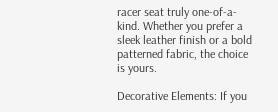racer seat truly one-of-a-kind. Whether you prefer a sleek leather finish or a bold patterned fabric, the choice is yours.

Decorative Elements: If you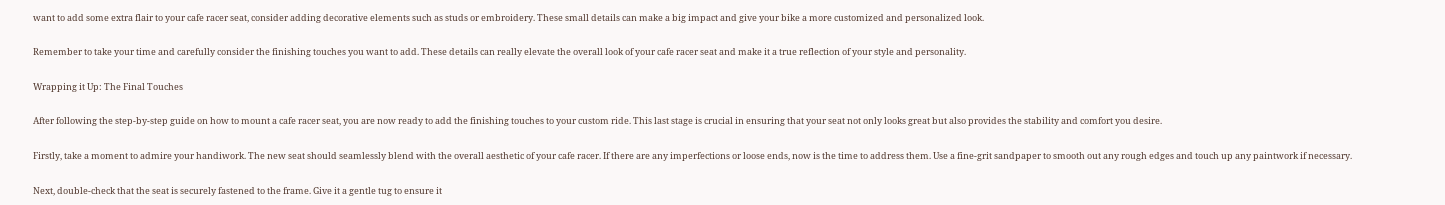want to add some extra flair to your cafe racer seat, consider adding decorative elements such as studs or embroidery. These small details can make a big impact and give your bike a more customized and personalized look.

Remember to take your time and carefully consider the finishing touches you want to add. These details can really elevate the overall look of your cafe racer seat and make it a true reflection of your style and personality.

Wrapping it Up: The Final Touches

After following the step-by-step guide on how to mount a cafe racer seat, you are now ready to add the finishing touches to your custom ride. This last stage is crucial in ensuring that your seat not only looks great but also provides the stability and comfort you desire.

Firstly, take a moment to admire your handiwork. The new seat should seamlessly blend with the overall aesthetic of your cafe racer. If there are any imperfections or loose ends, now is the time to address them. Use a fine-grit sandpaper to smooth out any rough edges and touch up any paintwork if necessary.

Next, double-check that the seat is securely fastened to the frame. Give it a gentle tug to ensure it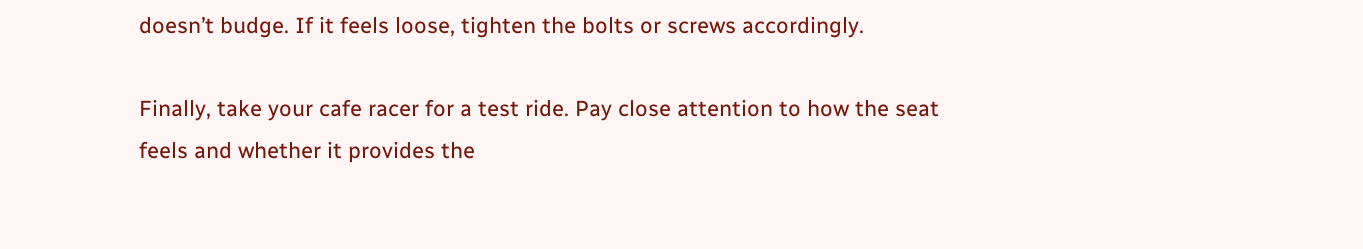doesn’t budge. If it feels loose, tighten the bolts or screws accordingly.

Finally, take your cafe racer for a test ride. Pay close attention to how the seat feels and whether it provides the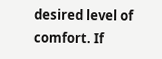desired level of comfort. If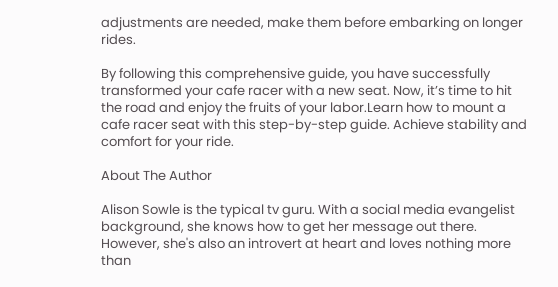adjustments are needed, make them before embarking on longer rides.

By following this comprehensive guide, you have successfully transformed your cafe racer with a new seat. Now, it’s time to hit the road and enjoy the fruits of your labor.Learn how to mount a cafe racer seat with this step-by-step guide. Achieve stability and comfort for your ride.

About The Author

Alison Sowle is the typical tv guru. With a social media evangelist background, she knows how to get her message out there. However, she's also an introvert at heart and loves nothing more than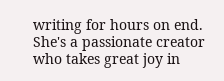writing for hours on end. She's a passionate creator who takes great joy in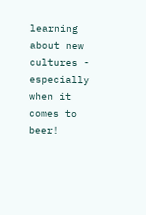learning about new cultures - especially when it comes to beer!